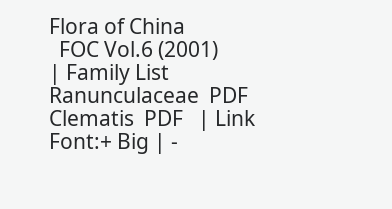Flora of China
  FOC Vol.6 (2001)              | Family List  Ranunculaceae  PDF Clematis  PDF   | Link Font:+ Big | -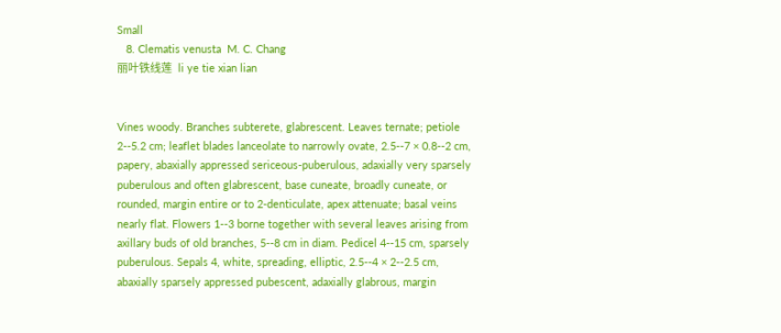Small
   8. Clematis venusta  M. C. Chang
丽叶铁线莲   li ye tie xian lian


Vines woody. Branches subterete, glabrescent. Leaves ternate; petiole 2--5.2 cm; leaflet blades lanceolate to narrowly ovate, 2.5--7 × 0.8--2 cm, papery, abaxially appressed sericeous-puberulous, adaxially very sparsely puberulous and often glabrescent, base cuneate, broadly cuneate, or rounded, margin entire or to 2-denticulate, apex attenuate; basal veins nearly flat. Flowers 1--3 borne together with several leaves arising from axillary buds of old branches, 5--8 cm in diam. Pedicel 4--15 cm, sparsely puberulous. Sepals 4, white, spreading, elliptic, 2.5--4 × 2--2.5 cm, abaxially sparsely appressed pubescent, adaxially glabrous, margin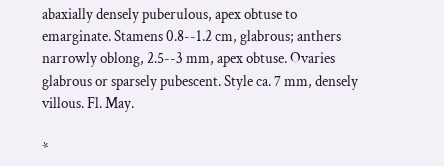abaxially densely puberulous, apex obtuse to emarginate. Stamens 0.8--1.2 cm, glabrous; anthers narrowly oblong, 2.5--3 mm, apex obtuse. Ovaries glabrous or sparsely pubescent. Style ca. 7 mm, densely villous. Fl. May.

*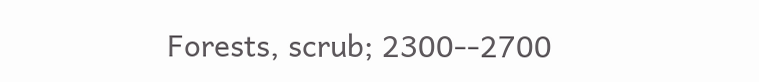Forests, scrub; 2300--2700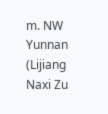m. NW Yunnan (Lijiang Naxi Zu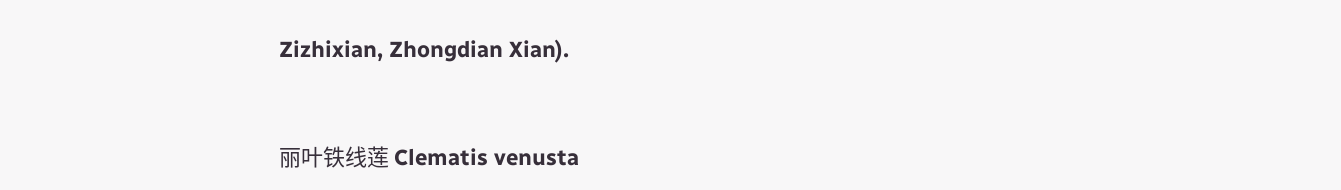Zizhixian, Zhongdian Xian).


丽叶铁线莲 Clematis venusta